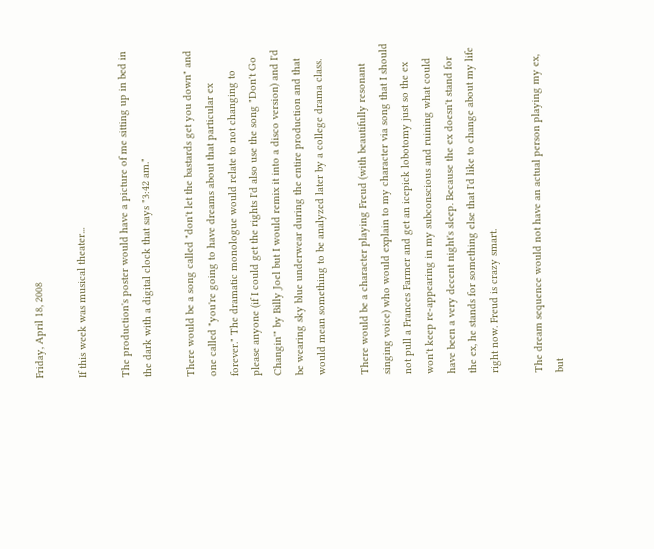Friday, April 18, 2008

If this week was musical theater...

The production's poster would have a picture of me sitting up in bed in the dark with a digital clock that says "3:42 am."

There would be a song called "don't let the bastards get you down" and one called "you're going to have dreams about that particular ex forever." The dramatic monologue would relate to not changing to please anyone (if I could get the rights I'd also use the song "Don't Go Changin'" by Billy Joel but I would remix it into a disco version) and I'd be wearing sky blue underwear during the entire production and that would mean something to be analyzed later by a college drama class.

There would be a character playing Freud (with beautifully resonant singing voice) who would explain to my character via song that I should not pull a Frances Farmer and get an icepick lobotomy just so the ex won't keep re-appearing in my subconscious and ruining what could have been a very decent night's sleep. Because the ex doesn't stand for the ex, he stands for something else that I'd like to change about my life right now. Freud is crazy smart.

The dream sequence would not have an actual person playing my ex, but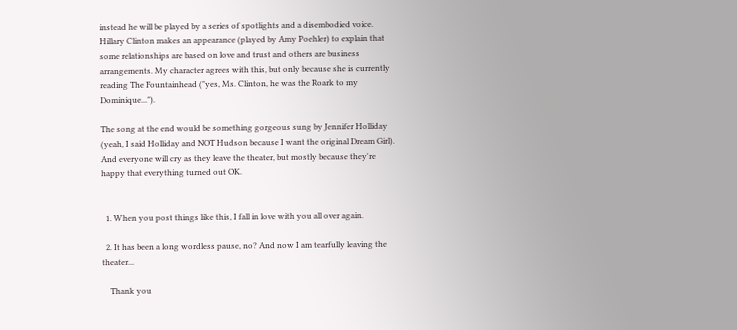instead he will be played by a series of spotlights and a disembodied voice. Hillary Clinton makes an appearance (played by Amy Poehler) to explain that some relationships are based on love and trust and others are business arrangements. My character agrees with this, but only because she is currently reading The Fountainhead ("yes, Ms. Clinton, he was the Roark to my Dominique...").

The song at the end would be something gorgeous sung by Jennifer Holliday (yeah, I said Holliday and NOT Hudson because I want the original Dream Girl). And everyone will cry as they leave the theater, but mostly because they're happy that everything turned out OK.


  1. When you post things like this, I fall in love with you all over again.

  2. It has been a long wordless pause, no? And now I am tearfully leaving the theater...

    Thank you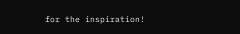for the inspiration!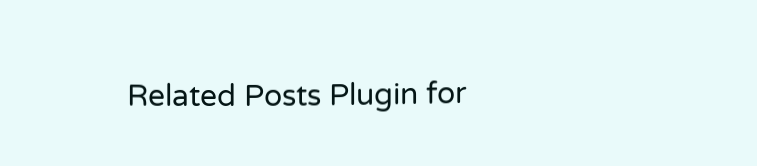Related Posts Plugin for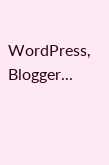WordPress, Blogger...